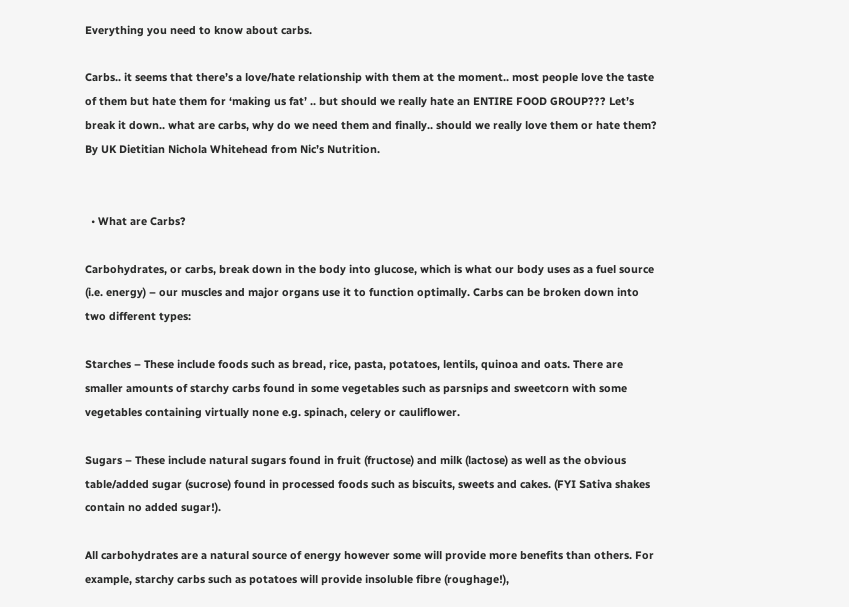Everything you need to know about carbs.

Carbs.. it seems that there’s a love/hate relationship with them at the moment.. most people love the taste of them but hate them for ‘making us fat’ .. but should we really hate an ENTIRE FOOD GROUP??? Let’s break it down.. what are carbs, why do we need them and finally.. should we really love them or hate them? By UK Dietitian Nichola Whitehead from Nic’s Nutrition.


  • What are Carbs?

Carbohydrates, or carbs, break down in the body into glucose, which is what our body uses as a fuel source (i.e. energy) – our muscles and major organs use it to function optimally. Carbs can be broken down into two different types:

Starches – These include foods such as bread, rice, pasta, potatoes, lentils, quinoa and oats. There are smaller amounts of starchy carbs found in some vegetables such as parsnips and sweetcorn with some vegetables containing virtually none e.g. spinach, celery or cauliflower.

Sugars – These include natural sugars found in fruit (fructose) and milk (lactose) as well as the obvious table/added sugar (sucrose) found in processed foods such as biscuits, sweets and cakes. (FYI Sativa shakes contain no added sugar!).

All carbohydrates are a natural source of energy however some will provide more benefits than others. For example, starchy carbs such as potatoes will provide insoluble fibre (roughage!),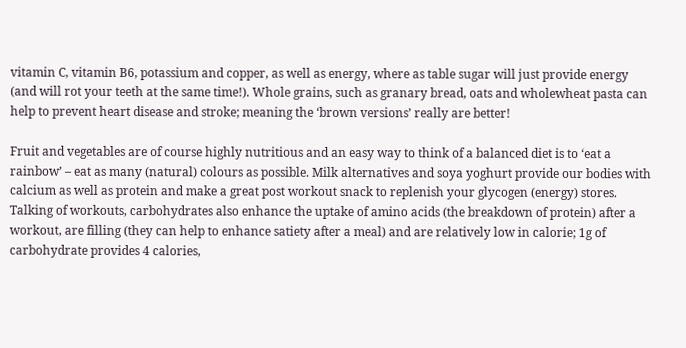vitamin C, vitamin B6, potassium and copper, as well as energy, where as table sugar will just provide energy (and will rot your teeth at the same time!). Whole grains, such as granary bread, oats and wholewheat pasta can help to prevent heart disease and stroke; meaning the ‘brown versions’ really are better!

Fruit and vegetables are of course highly nutritious and an easy way to think of a balanced diet is to ‘eat a rainbow’ – eat as many (natural) colours as possible. Milk alternatives and soya yoghurt provide our bodies with calcium as well as protein and make a great post workout snack to replenish your glycogen (energy) stores. Talking of workouts, carbohydrates also enhance the uptake of amino acids (the breakdown of protein) after a workout, are filling (they can help to enhance satiety after a meal) and are relatively low in calorie; 1g of carbohydrate provides 4 calories,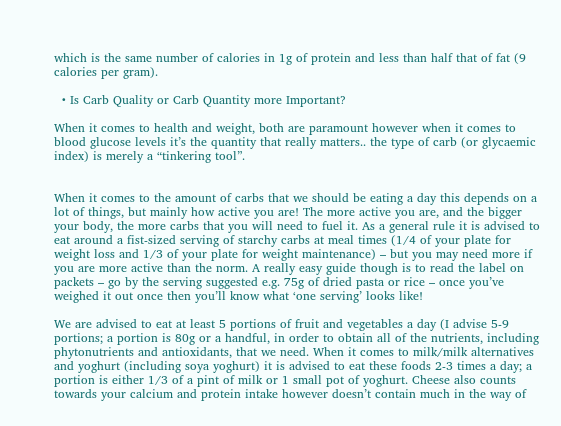which is the same number of calories in 1g of protein and less than half that of fat (9 calories per gram).

  • Is Carb Quality or Carb Quantity more Important?

When it comes to health and weight, both are paramount however when it comes to blood glucose levels it’s the quantity that really matters.. the type of carb (or glycaemic index) is merely a “tinkering tool”.


When it comes to the amount of carbs that we should be eating a day this depends on a lot of things, but mainly how active you are! The more active you are, and the bigger your body, the more carbs that you will need to fuel it. As a general rule it is advised to eat around a fist-sized serving of starchy carbs at meal times (1/4 of your plate for weight loss and 1/3 of your plate for weight maintenance) – but you may need more if you are more active than the norm. A really easy guide though is to read the label on packets – go by the serving suggested e.g. 75g of dried pasta or rice – once you’ve weighed it out once then you’ll know what ‘one serving’ looks like!

We are advised to eat at least 5 portions of fruit and vegetables a day (I advise 5-9 portions; a portion is 80g or a handful, in order to obtain all of the nutrients, including phytonutrients and antioxidants, that we need. When it comes to milk/milk alternatives and yoghurt (including soya yoghurt) it is advised to eat these foods 2-3 times a day; a portion is either 1/3 of a pint of milk or 1 small pot of yoghurt. Cheese also counts towards your calcium and protein intake however doesn’t contain much in the way of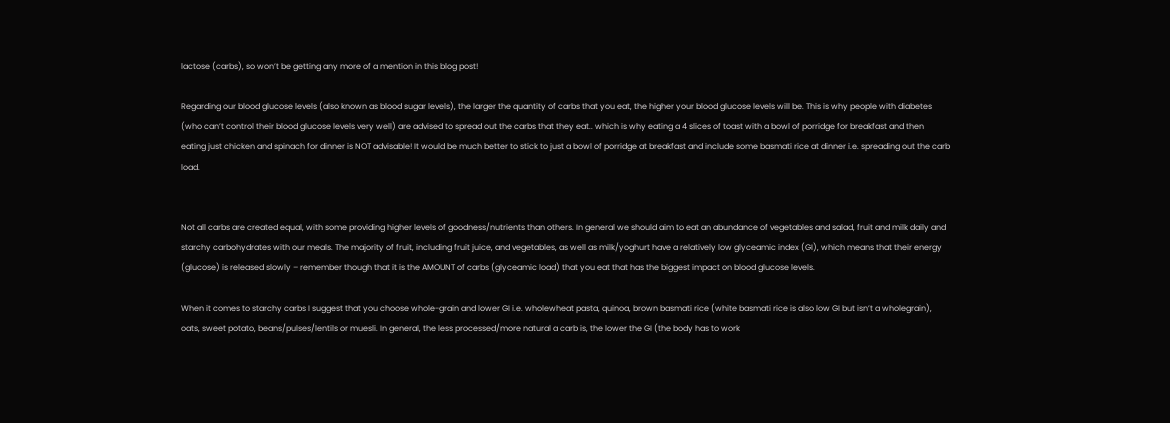lactose (carbs), so won’t be getting any more of a mention in this blog post!

Regarding our blood glucose levels (also known as blood sugar levels), the larger the quantity of carbs that you eat, the higher your blood glucose levels will be. This is why people with diabetes (who can’t control their blood glucose levels very well) are advised to spread out the carbs that they eat.. which is why eating a 4 slices of toast with a bowl of porridge for breakfast and then eating just chicken and spinach for dinner is NOT advisable! It would be much better to stick to just a bowl of porridge at breakfast and include some basmati rice at dinner i.e. spreading out the carb load.


Not all carbs are created equal, with some providing higher levels of goodness/nutrients than others. In general we should aim to eat an abundance of vegetables and salad, fruit and milk daily and starchy carbohydrates with our meals. The majority of fruit, including fruit juice, and vegetables, as well as milk/yoghurt have a relatively low glyceamic index (GI), which means that their energy (glucose) is released slowly – remember though that it is the AMOUNT of carbs (glyceamic load) that you eat that has the biggest impact on blood glucose levels.

When it comes to starchy carbs I suggest that you choose whole-grain and lower GI i.e. wholewheat pasta, quinoa, brown basmati rice (white basmati rice is also low GI but isn’t a wholegrain), oats, sweet potato, beans/pulses/lentils or muesli. In general, the less processed/more natural a carb is, the lower the GI (the body has to work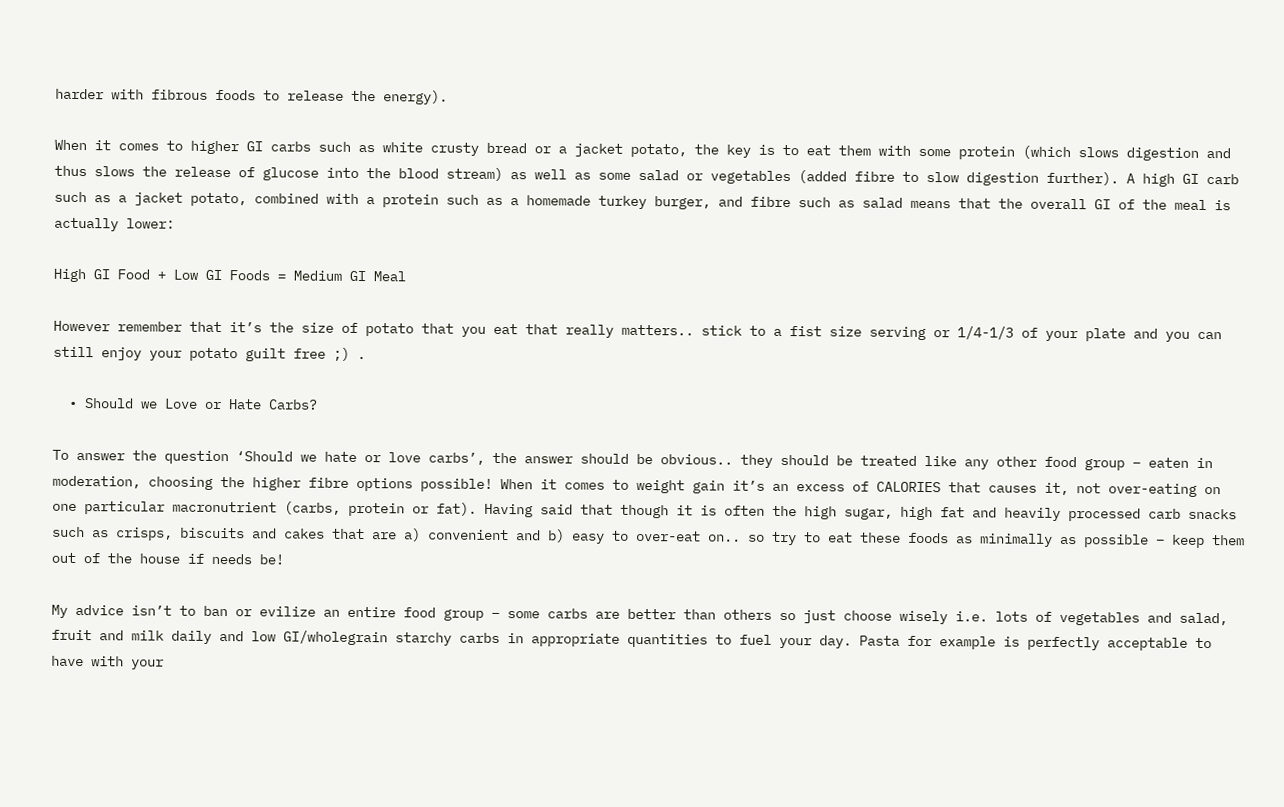harder with fibrous foods to release the energy).

When it comes to higher GI carbs such as white crusty bread or a jacket potato, the key is to eat them with some protein (which slows digestion and thus slows the release of glucose into the blood stream) as well as some salad or vegetables (added fibre to slow digestion further). A high GI carb such as a jacket potato, combined with a protein such as a homemade turkey burger, and fibre such as salad means that the overall GI of the meal is actually lower:

High GI Food + Low GI Foods = Medium GI Meal

However remember that it’s the size of potato that you eat that really matters.. stick to a fist size serving or 1/4-1/3 of your plate and you can still enjoy your potato guilt free ;) .

  • Should we Love or Hate Carbs?

To answer the question ‘Should we hate or love carbs’, the answer should be obvious.. they should be treated like any other food group – eaten in moderation, choosing the higher fibre options possible! When it comes to weight gain it’s an excess of CALORIES that causes it, not over-eating on one particular macronutrient (carbs, protein or fat). Having said that though it is often the high sugar, high fat and heavily processed carb snacks such as crisps, biscuits and cakes that are a) convenient and b) easy to over-eat on.. so try to eat these foods as minimally as possible – keep them out of the house if needs be!

My advice isn’t to ban or evilize an entire food group – some carbs are better than others so just choose wisely i.e. lots of vegetables and salad, fruit and milk daily and low GI/wholegrain starchy carbs in appropriate quantities to fuel your day. Pasta for example is perfectly acceptable to have with your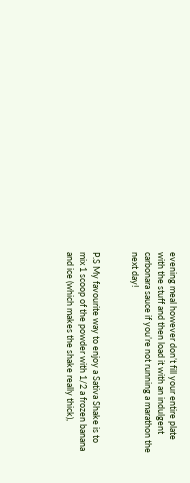evening meal however don’t fill your entire plate with the stuff and then load it with an indulgent carbonara sauce if you’re not running a marathon the next day!


P.S My favourite way to enjoy a Sativa Shake is to mix 1 scoop of the powder with 1/2 a frozen banana and ice (which makes the shake really thick),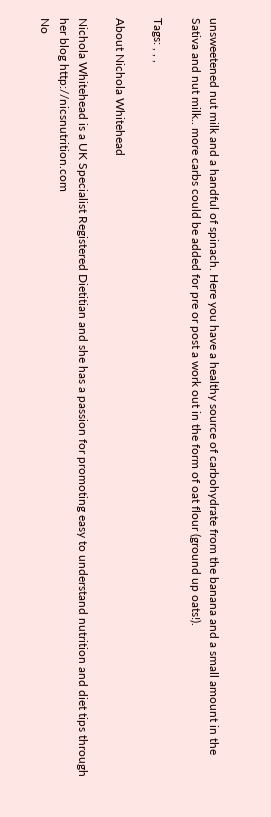unsweetened nut milk and a handful of spinach. Here you have a healthy source of carbohydrate from the banana and a small amount in the Sativa and nut milk.. more carbs could be added for pre or post a work out in the form of oat flour (ground up oats!).

Tags: , , ,

About Nichola Whitehead

Nichola Whitehead is a UK Specialist Registered Dietitian and she has a passion for promoting easy to understand nutrition and diet tips through her blog http://nicsnutrition.com
No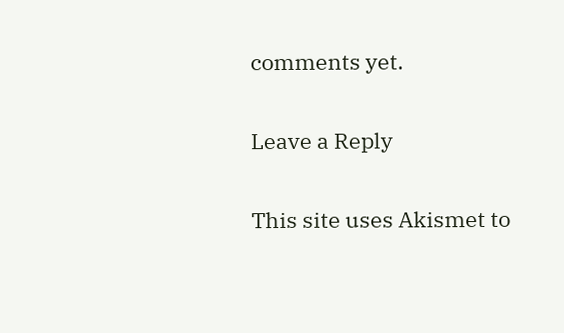comments yet.

Leave a Reply

This site uses Akismet to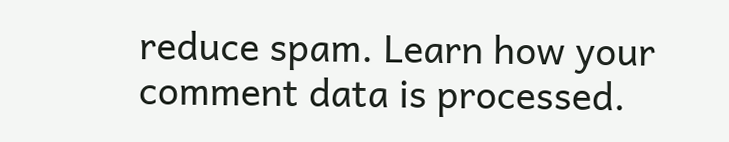reduce spam. Learn how your comment data is processed.